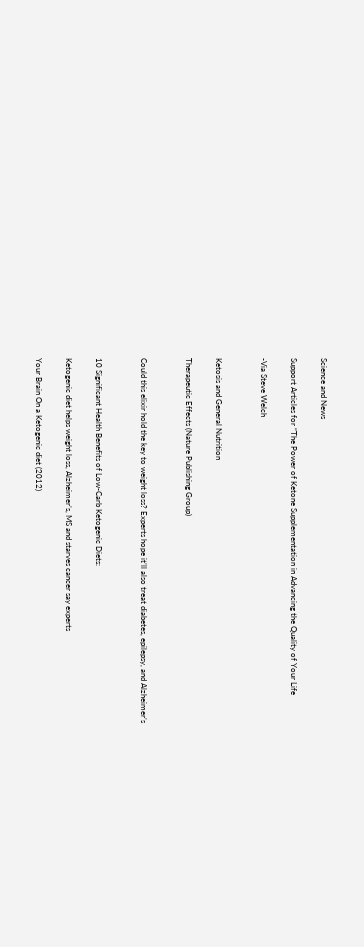Science and News

Support Articles for “The Power of Ketone Supplementation in Advancing the Quality of Your Life

-Via Steve Welch


Ketosis and General Nutrition

Therapeutic Effects (Nature Publishing Group)


Could this elixir hold the key to weight loss? Experts hope it’ll also treat diabetes, epilepsy, and Alzheimer’s


10 Significant Health Benefits of Low-Carb Ketogenic Diets:

Ketogenic diet helps weight loss, Alzheimer’s, MS and starves cancer say experts

Your Brain On a Ketogenic diet (2012)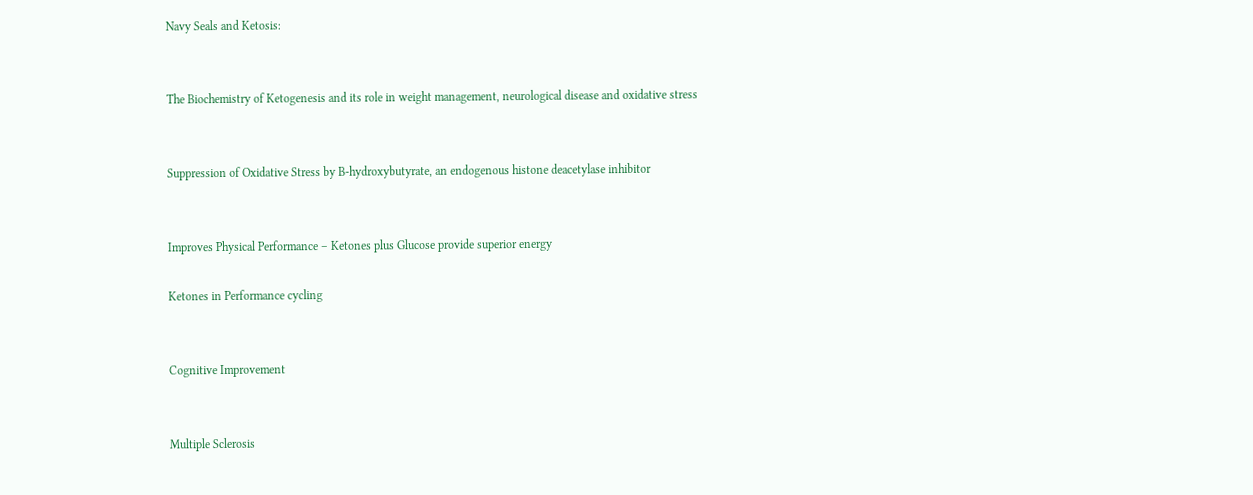Navy Seals and Ketosis:


The Biochemistry of Ketogenesis and its role in weight management, neurological disease and oxidative stress


Suppression of Oxidative Stress by B-hydroxybutyrate, an endogenous histone deacetylase inhibitor


Improves Physical Performance – Ketones plus Glucose provide superior energy

Ketones in Performance cycling


Cognitive Improvement


Multiple Sclerosis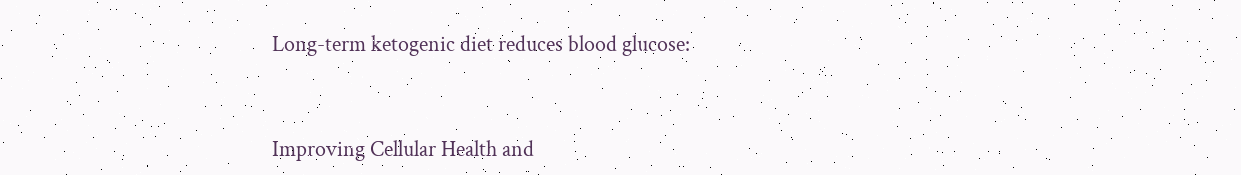Long-term ketogenic diet reduces blood glucose:


Improving Cellular Health and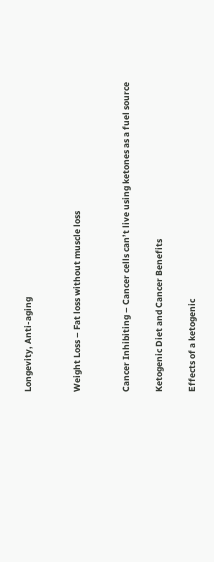Longevity, Anti-aging


Weight Loss – Fat loss without muscle loss


Cancer Inhibiting – Cancer cells can’t live using ketones as a fuel source

Ketogenic Diet and Cancer Benefits

Effects of a ketogenic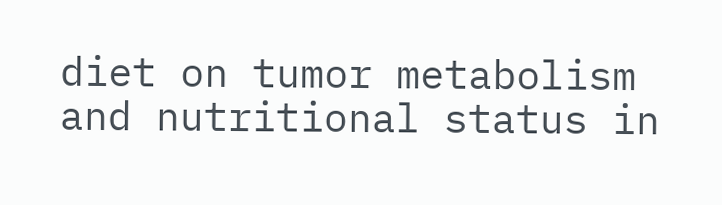diet on tumor metabolism and nutritional status in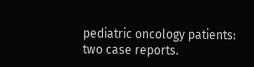pediatric oncology patients: two case reports.